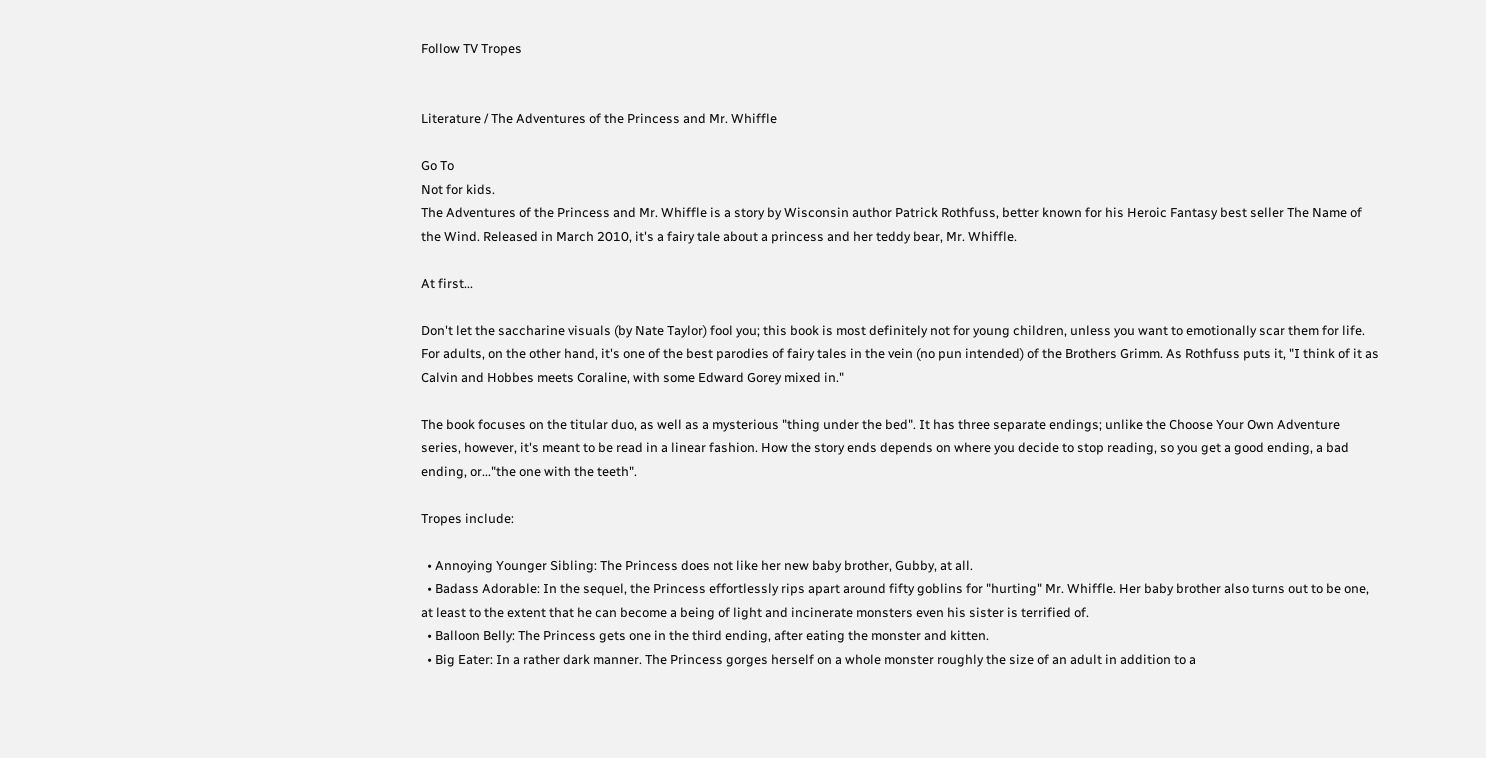Follow TV Tropes


Literature / The Adventures of the Princess and Mr. Whiffle

Go To
Not for kids.
The Adventures of the Princess and Mr. Whiffle is a story by Wisconsin author Patrick Rothfuss, better known for his Heroic Fantasy best seller The Name of the Wind. Released in March 2010, it's a fairy tale about a princess and her teddy bear, Mr. Whiffle.

At first...

Don't let the saccharine visuals (by Nate Taylor) fool you; this book is most definitely not for young children, unless you want to emotionally scar them for life. For adults, on the other hand, it's one of the best parodies of fairy tales in the vein (no pun intended) of the Brothers Grimm. As Rothfuss puts it, "I think of it as Calvin and Hobbes meets Coraline, with some Edward Gorey mixed in."

The book focuses on the titular duo, as well as a mysterious "thing under the bed". It has three separate endings; unlike the Choose Your Own Adventure series, however, it's meant to be read in a linear fashion. How the story ends depends on where you decide to stop reading, so you get a good ending, a bad ending, or..."the one with the teeth".

Tropes include:

  • Annoying Younger Sibling: The Princess does not like her new baby brother, Gubby, at all.
  • Badass Adorable: In the sequel, the Princess effortlessly rips apart around fifty goblins for "hurting" Mr. Whiffle. Her baby brother also turns out to be one, at least to the extent that he can become a being of light and incinerate monsters even his sister is terrified of.
  • Balloon Belly: The Princess gets one in the third ending, after eating the monster and kitten.
  • Big Eater: In a rather dark manner. The Princess gorges herself on a whole monster roughly the size of an adult in addition to a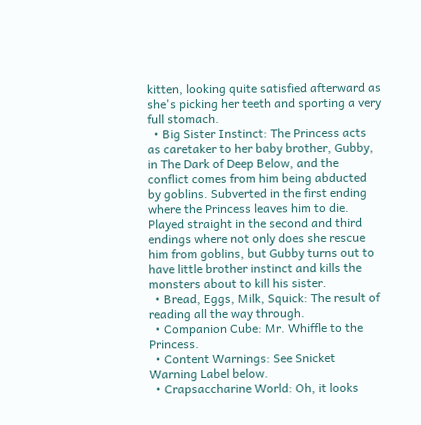kitten, looking quite satisfied afterward as she's picking her teeth and sporting a very full stomach.
  • Big Sister Instinct: The Princess acts as caretaker to her baby brother, Gubby, in The Dark of Deep Below, and the conflict comes from him being abducted by goblins. Subverted in the first ending where the Princess leaves him to die. Played straight in the second and third endings where not only does she rescue him from goblins, but Gubby turns out to have little brother instinct and kills the monsters about to kill his sister.
  • Bread, Eggs, Milk, Squick: The result of reading all the way through.
  • Companion Cube: Mr. Whiffle to the Princess.
  • Content Warnings: See Snicket Warning Label below.
  • Crapsaccharine World: Oh, it looks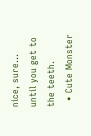nice, sure... until you get to the teeth.
  • Cute Monster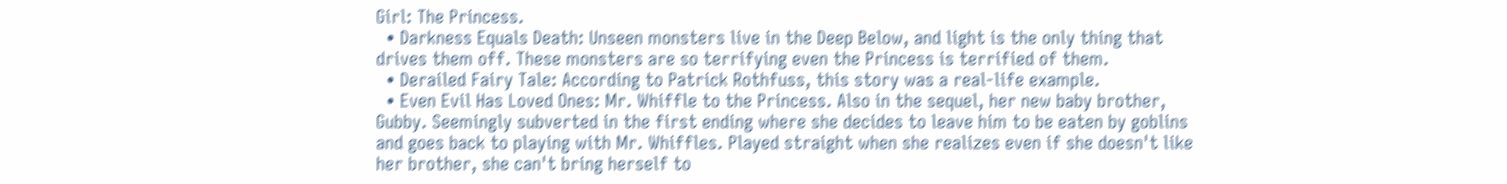Girl: The Princess.
  • Darkness Equals Death: Unseen monsters live in the Deep Below, and light is the only thing that drives them off. These monsters are so terrifying even the Princess is terrified of them.
  • Derailed Fairy Tale: According to Patrick Rothfuss, this story was a real-life example.
  • Even Evil Has Loved Ones: Mr. Whiffle to the Princess. Also in the sequel, her new baby brother, Gubby. Seemingly subverted in the first ending where she decides to leave him to be eaten by goblins and goes back to playing with Mr. Whiffles. Played straight when she realizes even if she doesn't like her brother, she can't bring herself to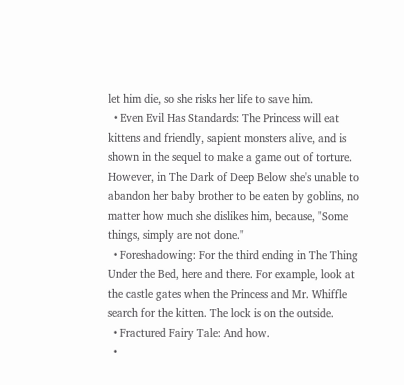let him die, so she risks her life to save him.
  • Even Evil Has Standards: The Princess will eat kittens and friendly, sapient monsters alive, and is shown in the sequel to make a game out of torture. However, in The Dark of Deep Below she's unable to abandon her baby brother to be eaten by goblins, no matter how much she dislikes him, because, "Some things, simply are not done."
  • Foreshadowing: For the third ending in The Thing Under the Bed, here and there. For example, look at the castle gates when the Princess and Mr. Whiffle search for the kitten. The lock is on the outside.
  • Fractured Fairy Tale: And how.
  •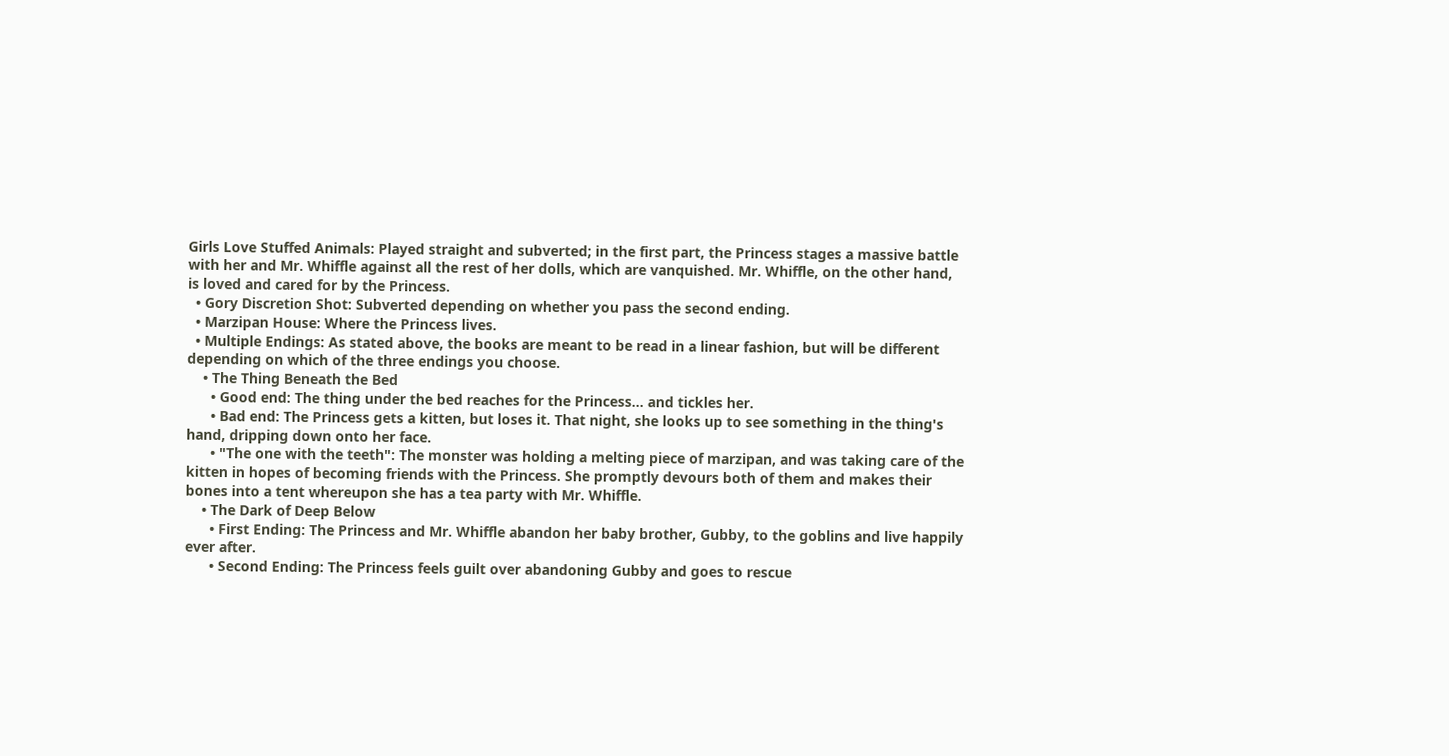Girls Love Stuffed Animals: Played straight and subverted; in the first part, the Princess stages a massive battle with her and Mr. Whiffle against all the rest of her dolls, which are vanquished. Mr. Whiffle, on the other hand, is loved and cared for by the Princess.
  • Gory Discretion Shot: Subverted depending on whether you pass the second ending.
  • Marzipan House: Where the Princess lives.
  • Multiple Endings: As stated above, the books are meant to be read in a linear fashion, but will be different depending on which of the three endings you choose.
    • The Thing Beneath the Bed
      • Good end: The thing under the bed reaches for the Princess... and tickles her.
      • Bad end: The Princess gets a kitten, but loses it. That night, she looks up to see something in the thing's hand, dripping down onto her face.
      • "The one with the teeth": The monster was holding a melting piece of marzipan, and was taking care of the kitten in hopes of becoming friends with the Princess. She promptly devours both of them and makes their bones into a tent whereupon she has a tea party with Mr. Whiffle.
    • The Dark of Deep Below
      • First Ending: The Princess and Mr. Whiffle abandon her baby brother, Gubby, to the goblins and live happily ever after.
      • Second Ending: The Princess feels guilt over abandoning Gubby and goes to rescue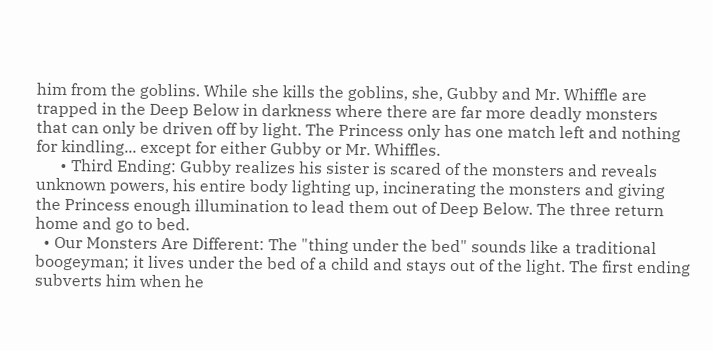him from the goblins. While she kills the goblins, she, Gubby and Mr. Whiffle are trapped in the Deep Below in darkness where there are far more deadly monsters that can only be driven off by light. The Princess only has one match left and nothing for kindling... except for either Gubby or Mr. Whiffles.
      • Third Ending: Gubby realizes his sister is scared of the monsters and reveals unknown powers, his entire body lighting up, incinerating the monsters and giving the Princess enough illumination to lead them out of Deep Below. The three return home and go to bed.
  • Our Monsters Are Different: The "thing under the bed" sounds like a traditional boogeyman; it lives under the bed of a child and stays out of the light. The first ending subverts him when he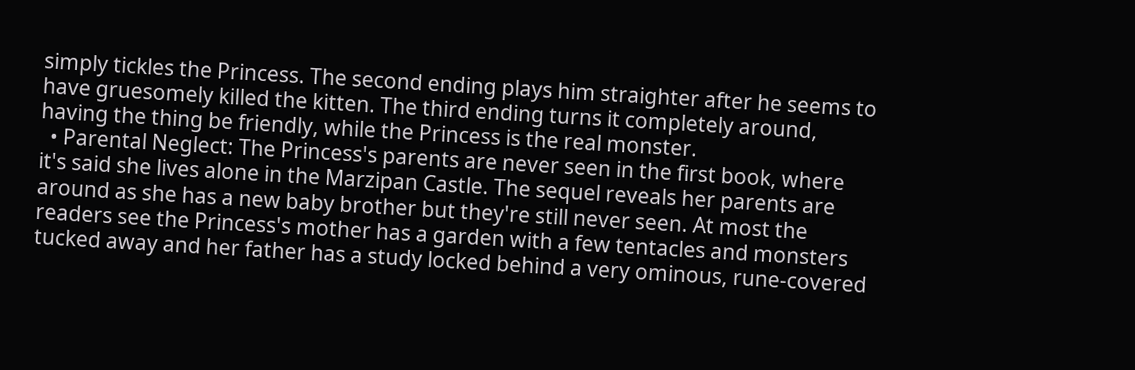simply tickles the Princess. The second ending plays him straighter after he seems to have gruesomely killed the kitten. The third ending turns it completely around, having the thing be friendly, while the Princess is the real monster.
  • Parental Neglect: The Princess's parents are never seen in the first book, where it's said she lives alone in the Marzipan Castle. The sequel reveals her parents are around as she has a new baby brother but they're still never seen. At most the readers see the Princess's mother has a garden with a few tentacles and monsters tucked away and her father has a study locked behind a very ominous, rune-covered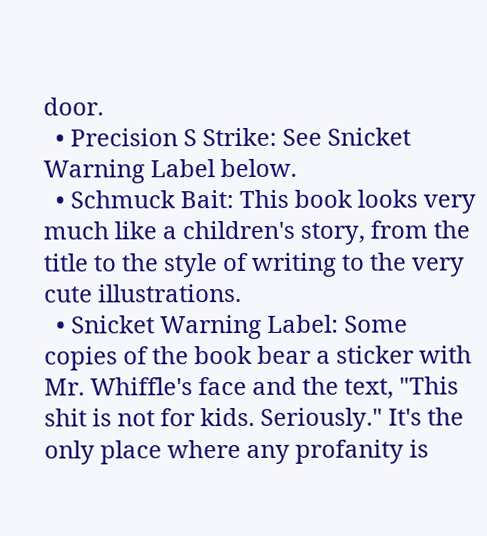door.
  • Precision S Strike: See Snicket Warning Label below.
  • Schmuck Bait: This book looks very much like a children's story, from the title to the style of writing to the very cute illustrations.
  • Snicket Warning Label: Some copies of the book bear a sticker with Mr. Whiffle's face and the text, "This shit is not for kids. Seriously." It's the only place where any profanity is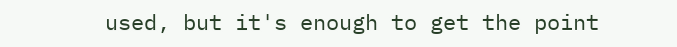used, but it's enough to get the point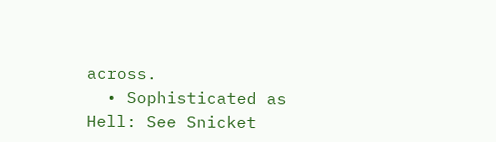across.
  • Sophisticated as Hell: See Snicket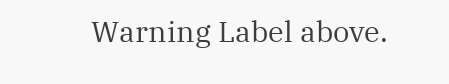Warning Label above.